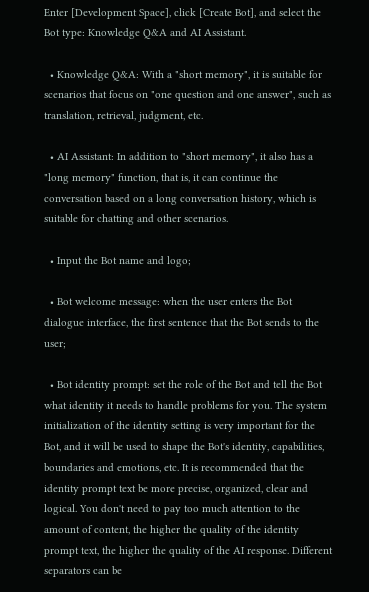Enter [Development Space], click [Create Bot], and select the Bot type: Knowledge Q&A and AI Assistant.

  • Knowledge Q&A: With a "short memory", it is suitable for scenarios that focus on "one question and one answer", such as translation, retrieval, judgment, etc.

  • AI Assistant: In addition to "short memory", it also has a "long memory" function, that is, it can continue the conversation based on a long conversation history, which is suitable for chatting and other scenarios.

  • Input the Bot name and logo;

  • Bot welcome message: when the user enters the Bot dialogue interface, the first sentence that the Bot sends to the user;

  • Bot identity prompt: set the role of the Bot and tell the Bot what identity it needs to handle problems for you. The system initialization of the identity setting is very important for the Bot, and it will be used to shape the Bot's identity, capabilities, boundaries and emotions, etc. It is recommended that the identity prompt text be more precise, organized, clear and logical. You don't need to pay too much attention to the amount of content, the higher the quality of the identity prompt text, the higher the quality of the AI response. Different separators can be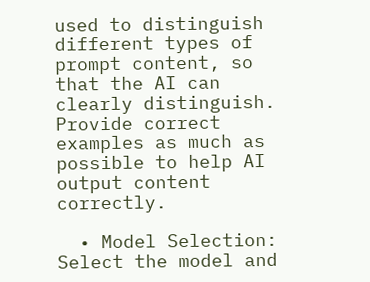used to distinguish different types of prompt content, so that the AI can clearly distinguish. Provide correct examples as much as possible to help AI output content correctly.

  • Model Selection: Select the model and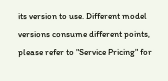its version to use. Different model versions consume different points, please refer to "Service Pricing" for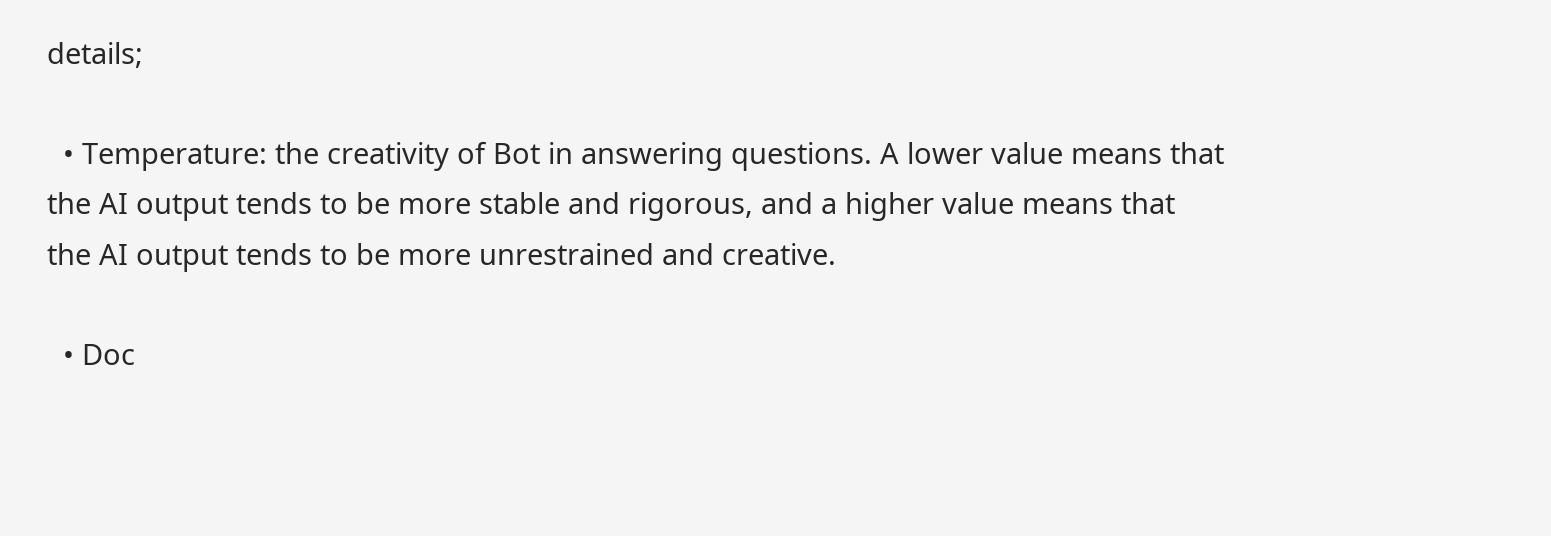details;

  • Temperature: the creativity of Bot in answering questions. A lower value means that the AI output tends to be more stable and rigorous, and a higher value means that the AI output tends to be more unrestrained and creative.

  • Doc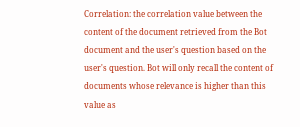Correlation: the correlation value between the content of the document retrieved from the Bot document and the user's question based on the user's question. Bot will only recall the content of documents whose relevance is higher than this value as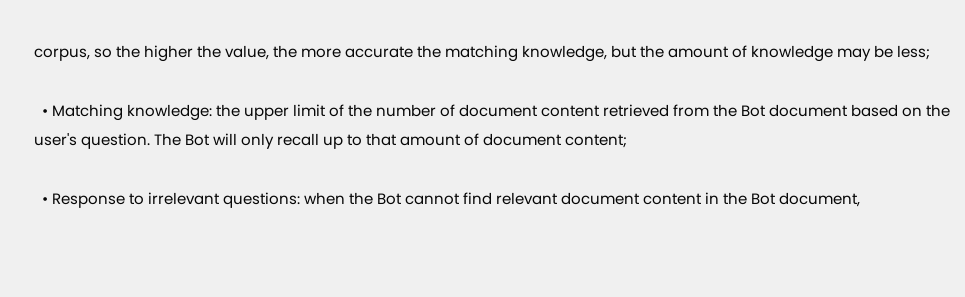corpus, so the higher the value, the more accurate the matching knowledge, but the amount of knowledge may be less;

  • Matching knowledge: the upper limit of the number of document content retrieved from the Bot document based on the user's question. The Bot will only recall up to that amount of document content;

  • Response to irrelevant questions: when the Bot cannot find relevant document content in the Bot document,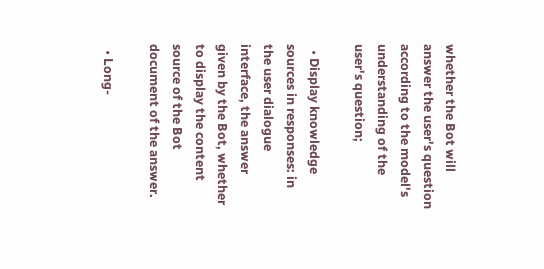whether the Bot will answer the user's question according to the model's understanding of the user's question;

  • Display knowledge sources in responses: in the user dialogue interface, the answer given by the Bot, whether to display the content source of the Bot document of the answer.

  • Long-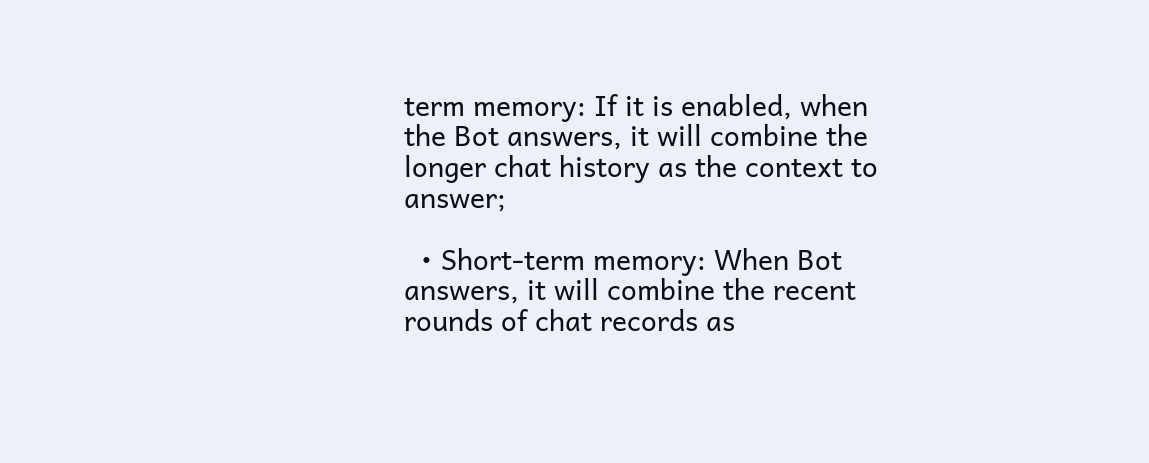term memory: If it is enabled, when the Bot answers, it will combine the longer chat history as the context to answer;

  • Short-term memory: When Bot answers, it will combine the recent rounds of chat records as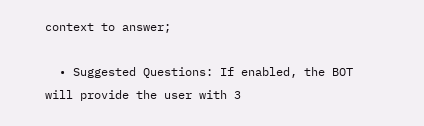context to answer;

  • Suggested Questions: If enabled, the BOT will provide the user with 3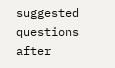suggested questions after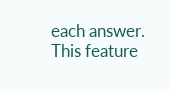each answer. This feature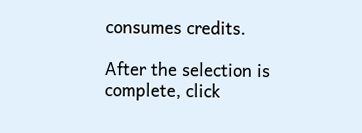consumes credits.

After the selection is complete, click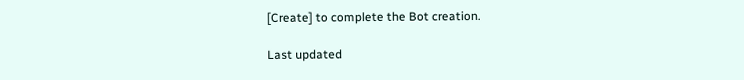[Create] to complete the Bot creation.

Last updated